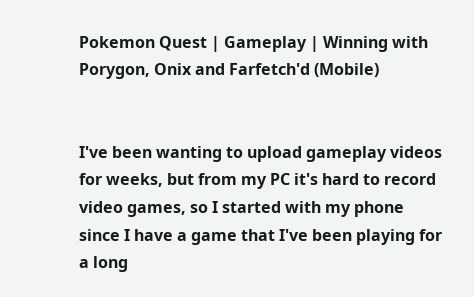Pokemon Quest | Gameplay | Winning with Porygon, Onix and Farfetch'd (Mobile)


I've been wanting to upload gameplay videos for weeks, but from my PC it's hard to record video games, so I started with my phone since I have a game that I've been playing for a long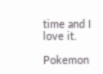time and I love it.

Pokemon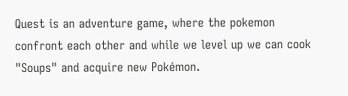Quest is an adventure game, where the pokemon confront each other and while we level up we can cook "Soups" and acquire new Pokémon.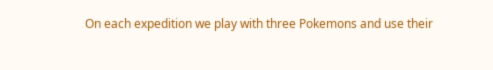On each expedition we play with three Pokemons and use their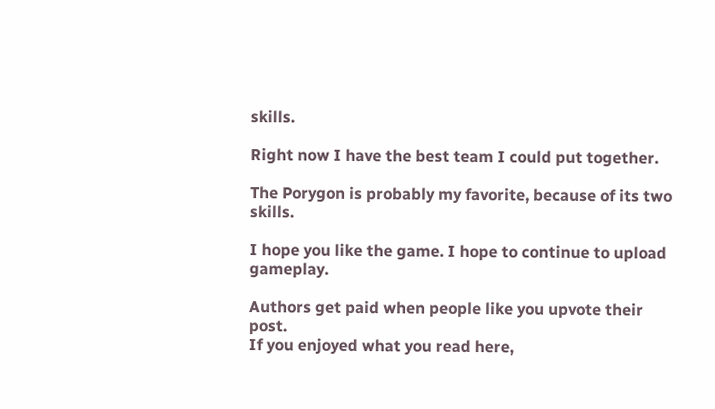skills.

Right now I have the best team I could put together.

The Porygon is probably my favorite, because of its two skills.

I hope you like the game. I hope to continue to upload gameplay.

Authors get paid when people like you upvote their post.
If you enjoyed what you read here,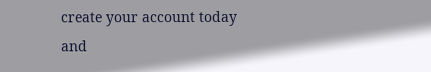create your account today and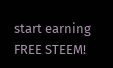start earning FREE STEEM!